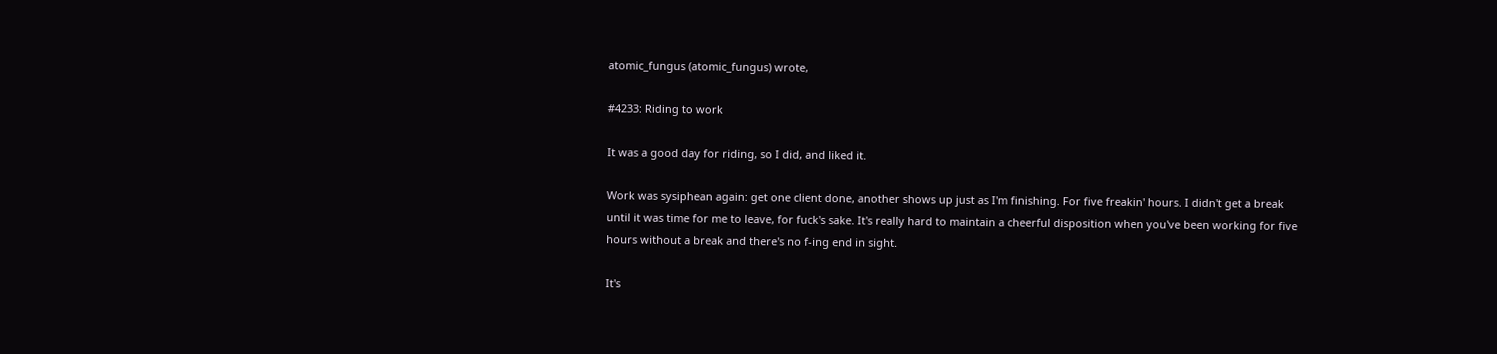atomic_fungus (atomic_fungus) wrote,

#4233: Riding to work

It was a good day for riding, so I did, and liked it.

Work was sysiphean again: get one client done, another shows up just as I'm finishing. For five freakin' hours. I didn't get a break until it was time for me to leave, for fuck's sake. It's really hard to maintain a cheerful disposition when you've been working for five hours without a break and there's no f-ing end in sight.

It's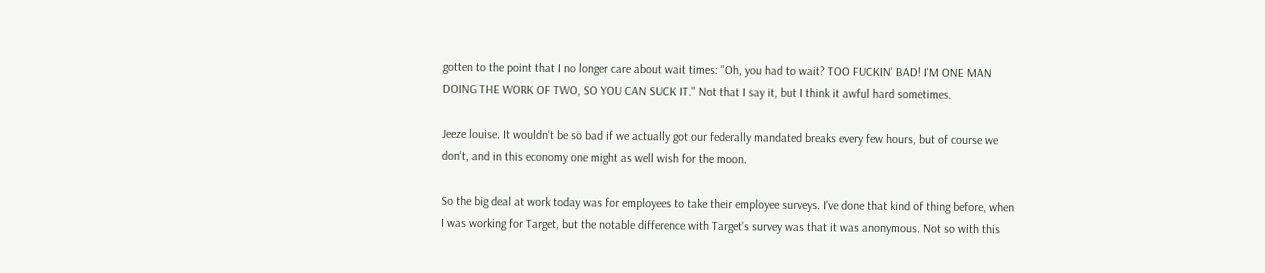gotten to the point that I no longer care about wait times: "Oh, you had to wait? TOO FUCKIN' BAD! I'M ONE MAN DOING THE WORK OF TWO, SO YOU CAN SUCK IT." Not that I say it, but I think it awful hard sometimes.

Jeeze louise. It wouldn't be so bad if we actually got our federally mandated breaks every few hours, but of course we don't, and in this economy one might as well wish for the moon.

So the big deal at work today was for employees to take their employee surveys. I've done that kind of thing before, when I was working for Target, but the notable difference with Target's survey was that it was anonymous. Not so with this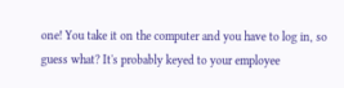one! You take it on the computer and you have to log in, so guess what? It's probably keyed to your employee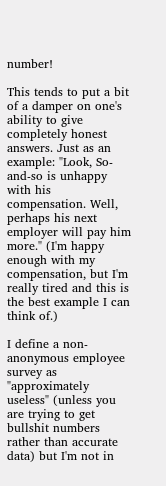number!

This tends to put a bit of a damper on one's ability to give completely honest answers. Just as an example: "Look, So-and-so is unhappy with his compensation. Well, perhaps his next employer will pay him more." (I'm happy enough with my compensation, but I'm really tired and this is the best example I can think of.)

I define a non-anonymous employee survey as "approximately useless" (unless you are trying to get bullshit numbers rather than accurate data) but I'm not in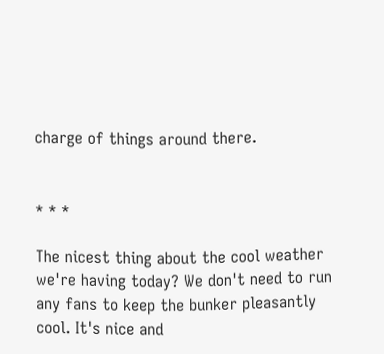charge of things around there.


* * *

The nicest thing about the cool weather we're having today? We don't need to run any fans to keep the bunker pleasantly cool. It's nice and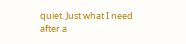quiet. Just what I need after a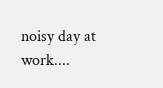noisy day at work....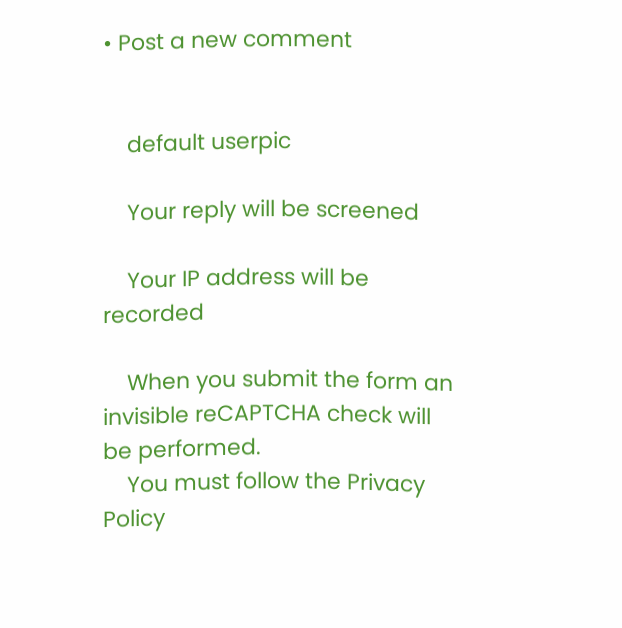• Post a new comment


    default userpic

    Your reply will be screened

    Your IP address will be recorded

    When you submit the form an invisible reCAPTCHA check will be performed.
    You must follow the Privacy Policy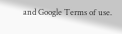and Google Terms of use.